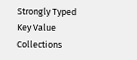Strongly Typed Key Value Collections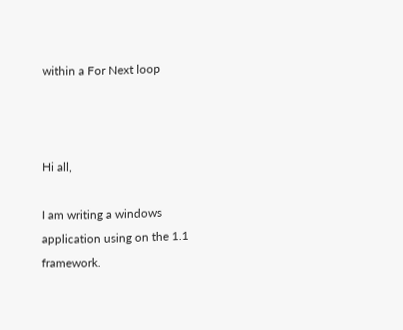within a For Next loop



Hi all,

I am writing a windows application using on the 1.1 framework.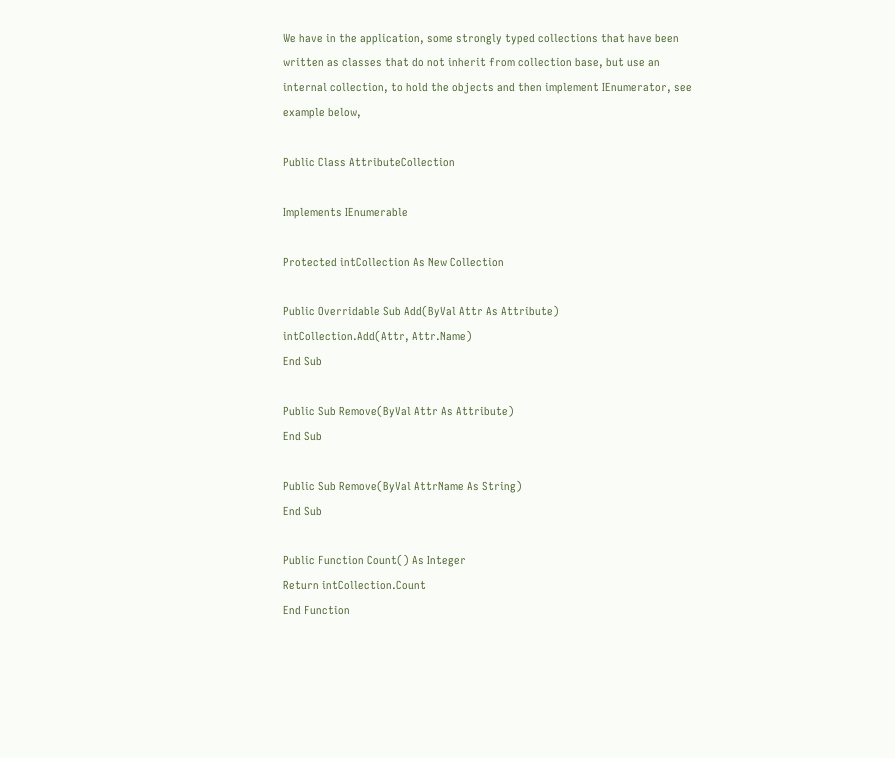We have in the application, some strongly typed collections that have been
written as classes that do not inherit from collection base, but use an
internal collection, to hold the objects and then implement IEnumerator, see
example below,

Public Class AttributeCollection

Implements IEnumerable

Protected intCollection As New Collection

Public Overridable Sub Add(ByVal Attr As Attribute)
intCollection.Add(Attr, Attr.Name)
End Sub

Public Sub Remove(ByVal Attr As Attribute)
End Sub

Public Sub Remove(ByVal AttrName As String)
End Sub

Public Function Count() As Integer
Return intCollection.Count
End Function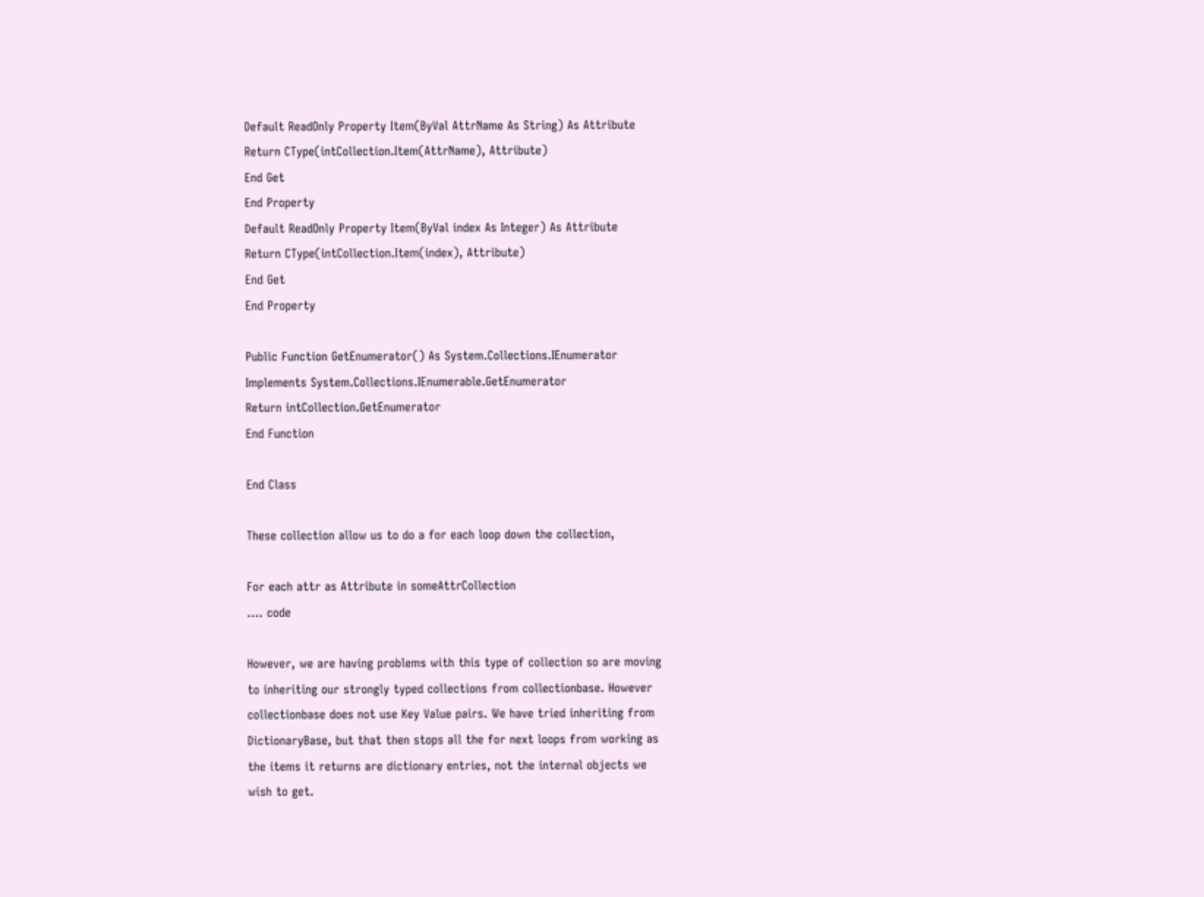Default ReadOnly Property Item(ByVal AttrName As String) As Attribute
Return CType(intCollection.Item(AttrName), Attribute)
End Get
End Property
Default ReadOnly Property Item(ByVal index As Integer) As Attribute
Return CType(intCollection.Item(index), Attribute)
End Get
End Property

Public Function GetEnumerator() As System.Collections.IEnumerator
Implements System.Collections.IEnumerable.GetEnumerator
Return intCollection.GetEnumerator
End Function

End Class

These collection allow us to do a for each loop down the collection,

For each attr as Attribute in someAttrCollection
.... code

However, we are having problems with this type of collection so are moving
to inheriting our strongly typed collections from collectionbase. However
collectionbase does not use Key Value pairs. We have tried inheriting from
DictionaryBase, but that then stops all the for next loops from working as
the items it returns are dictionary entries, not the internal objects we
wish to get.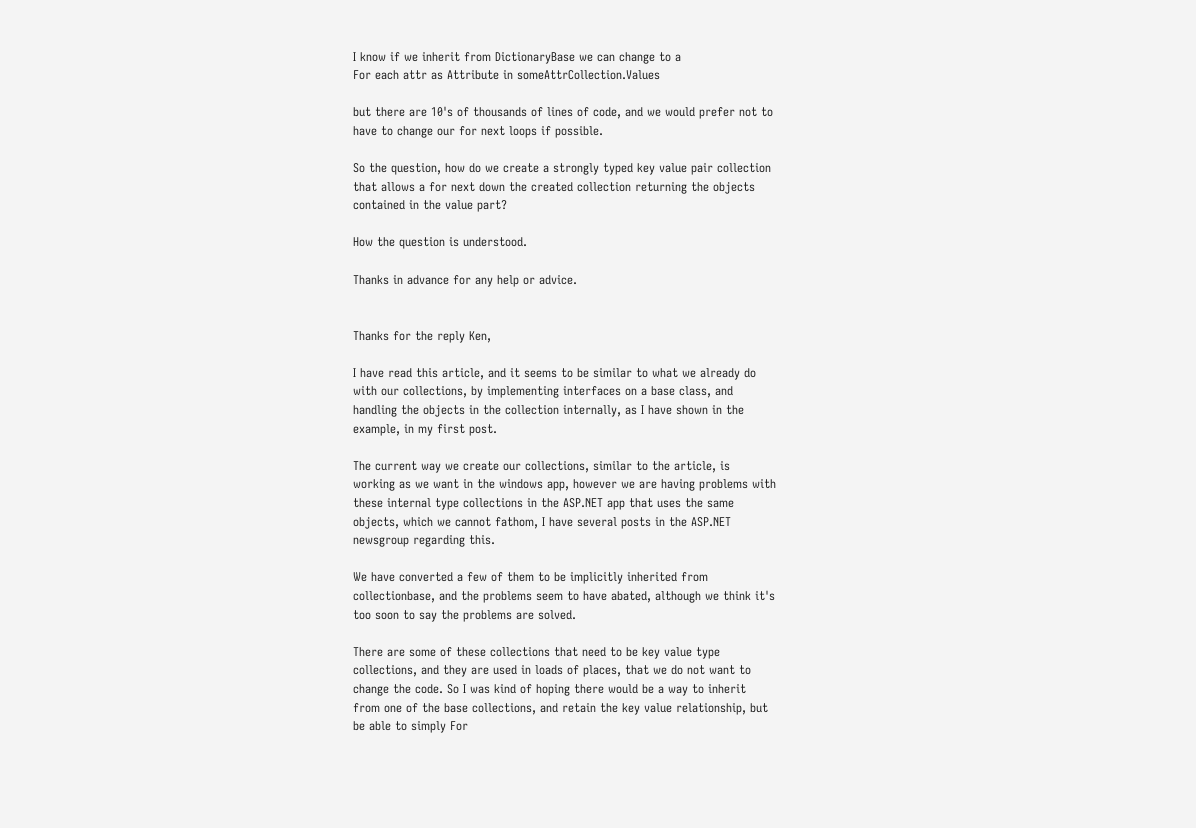I know if we inherit from DictionaryBase we can change to a
For each attr as Attribute in someAttrCollection.Values

but there are 10's of thousands of lines of code, and we would prefer not to
have to change our for next loops if possible.

So the question, how do we create a strongly typed key value pair collection
that allows a for next down the created collection returning the objects
contained in the value part?

How the question is understood.

Thanks in advance for any help or advice.


Thanks for the reply Ken,

I have read this article, and it seems to be similar to what we already do
with our collections, by implementing interfaces on a base class, and
handling the objects in the collection internally, as I have shown in the
example, in my first post.

The current way we create our collections, similar to the article, is
working as we want in the windows app, however we are having problems with
these internal type collections in the ASP.NET app that uses the same
objects, which we cannot fathom, I have several posts in the ASP.NET
newsgroup regarding this.

We have converted a few of them to be implicitly inherited from
collectionbase, and the problems seem to have abated, although we think it's
too soon to say the problems are solved.

There are some of these collections that need to be key value type
collections, and they are used in loads of places, that we do not want to
change the code. So I was kind of hoping there would be a way to inherit
from one of the base collections, and retain the key value relationship, but
be able to simply For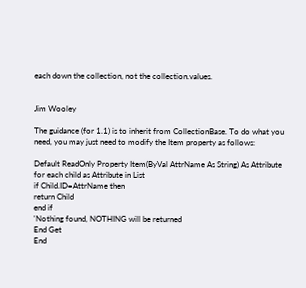each down the collection, not the collection.values.


Jim Wooley

The guidance (for 1.1) is to inherit from CollectionBase. To do what you
need, you may just need to modify the Item property as follows:

Default ReadOnly Property Item(ByVal AttrName As String) As Attribute
for each child as Attribute in List
if Child.ID=AttrName then
return Child
end if
'Nothing found, NOTHING will be returned
End Get
End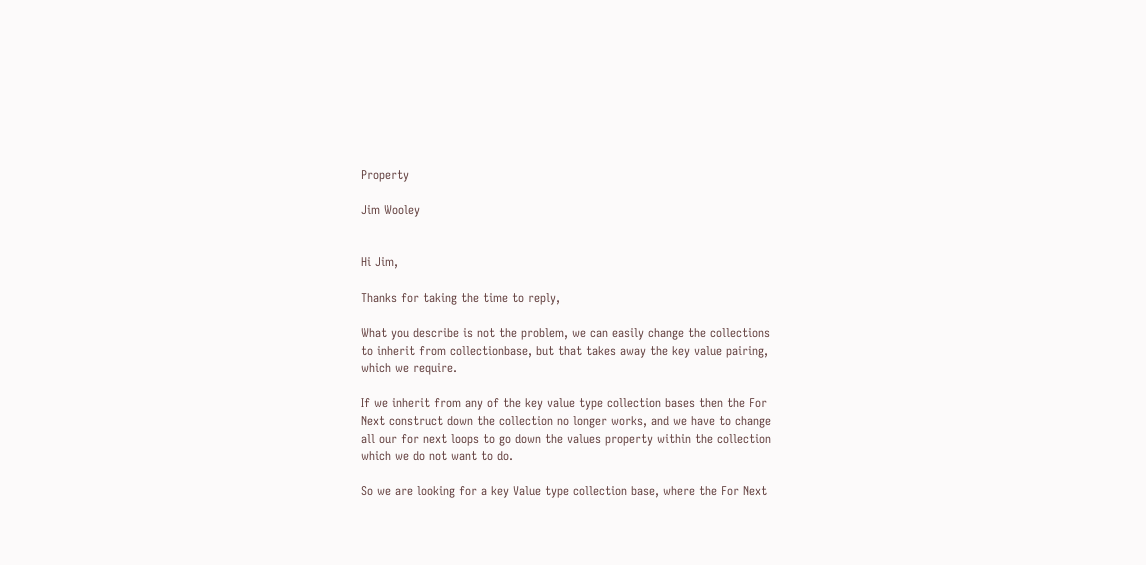Property

Jim Wooley


Hi Jim,

Thanks for taking the time to reply,

What you describe is not the problem, we can easily change the collections
to inherit from collectionbase, but that takes away the key value pairing,
which we require.

If we inherit from any of the key value type collection bases then the For
Next construct down the collection no longer works, and we have to change
all our for next loops to go down the values property within the collection
which we do not want to do.

So we are looking for a key Value type collection base, where the For Next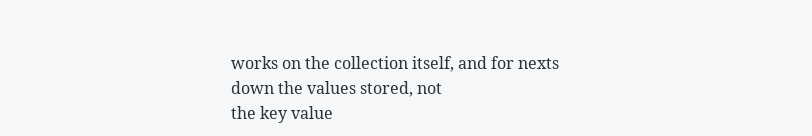works on the collection itself, and for nexts down the values stored, not
the key value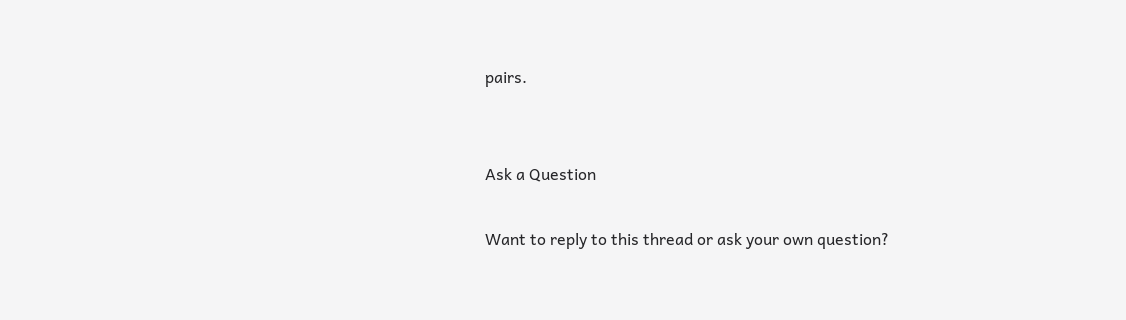pairs.


Ask a Question

Want to reply to this thread or ask your own question?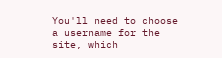You'll need to choose a username for the site, which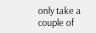only take a couple of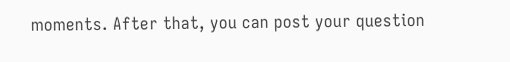moments. After that, you can post your question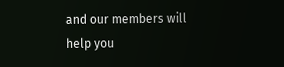and our members will help you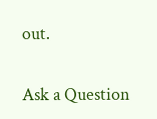out.

Ask a Question